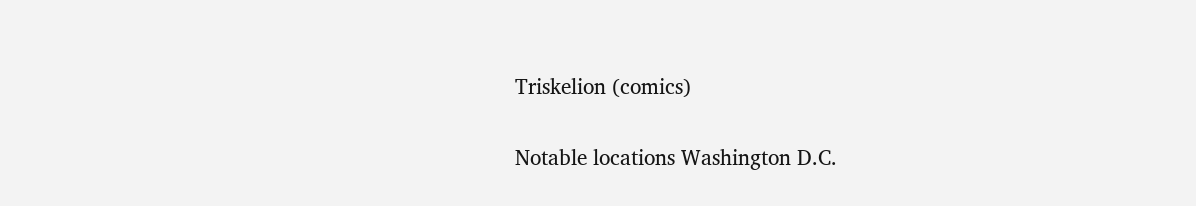Triskelion (comics)

Notable locations Washington D.C.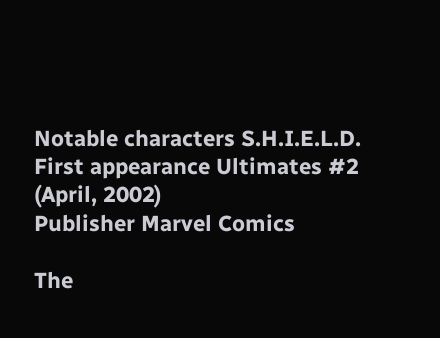Notable characters S.H.I.E.L.D.
First appearance Ultimates #2 (April, 2002)
Publisher Marvel Comics

The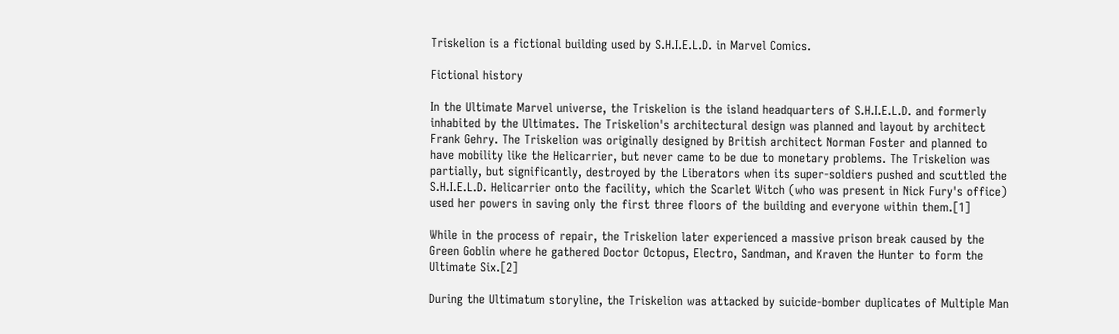Triskelion is a fictional building used by S.H.I.E.L.D. in Marvel Comics.

Fictional history

In the Ultimate Marvel universe, the Triskelion is the island headquarters of S.H.I.E.L.D. and formerly inhabited by the Ultimates. The Triskelion's architectural design was planned and layout by architect Frank Gehry. The Triskelion was originally designed by British architect Norman Foster and planned to have mobility like the Helicarrier, but never came to be due to monetary problems. The Triskelion was partially, but significantly, destroyed by the Liberators when its super-soldiers pushed and scuttled the S.H.I.E.L.D. Helicarrier onto the facility, which the Scarlet Witch (who was present in Nick Fury's office) used her powers in saving only the first three floors of the building and everyone within them.[1]

While in the process of repair, the Triskelion later experienced a massive prison break caused by the Green Goblin where he gathered Doctor Octopus, Electro, Sandman, and Kraven the Hunter to form the Ultimate Six.[2]

During the Ultimatum storyline, the Triskelion was attacked by suicide-bomber duplicates of Multiple Man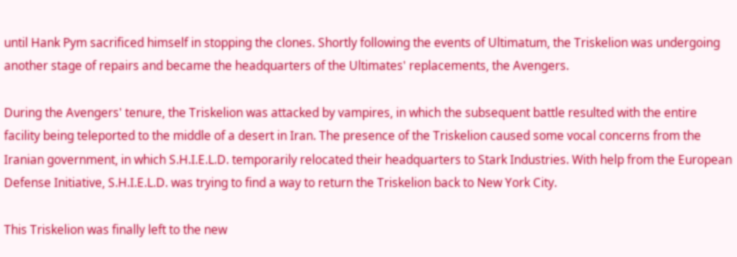until Hank Pym sacrificed himself in stopping the clones. Shortly following the events of Ultimatum, the Triskelion was undergoing another stage of repairs and became the headquarters of the Ultimates' replacements, the Avengers.

During the Avengers' tenure, the Triskelion was attacked by vampires, in which the subsequent battle resulted with the entire facility being teleported to the middle of a desert in Iran. The presence of the Triskelion caused some vocal concerns from the Iranian government, in which S.H.I.E.L.D. temporarily relocated their headquarters to Stark Industries. With help from the European Defense Initiative, S.H.I.E.L.D. was trying to find a way to return the Triskelion back to New York City.

This Triskelion was finally left to the new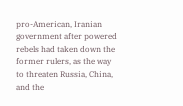pro-American, Iranian government after powered rebels had taken down the former rulers, as the way to threaten Russia, China, and the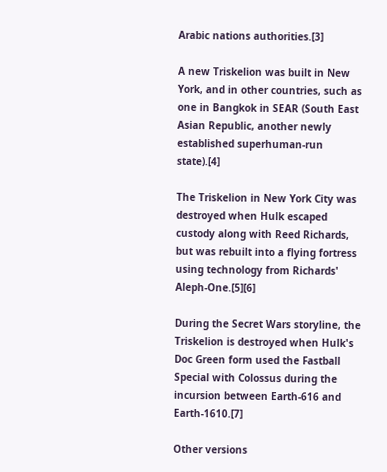Arabic nations authorities.[3]

A new Triskelion was built in New York, and in other countries, such as one in Bangkok in SEAR (South East Asian Republic, another newly established superhuman-run state).[4]

The Triskelion in New York City was destroyed when Hulk escaped custody along with Reed Richards, but was rebuilt into a flying fortress using technology from Richards' Aleph-One.[5][6]

During the Secret Wars storyline, the Triskelion is destroyed when Hulk's Doc Green form used the Fastball Special with Colossus during the incursion between Earth-616 and Earth-1610.[7]

Other versions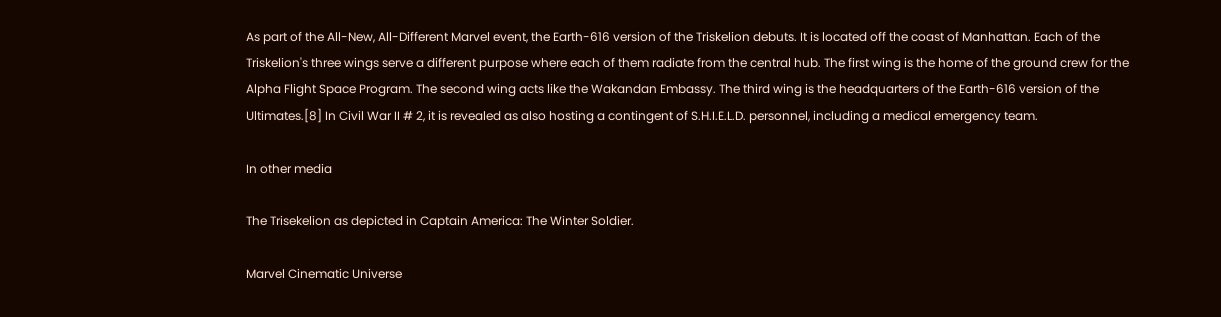As part of the All-New, All-Different Marvel event, the Earth-616 version of the Triskelion debuts. It is located off the coast of Manhattan. Each of the Triskelion's three wings serve a different purpose where each of them radiate from the central hub. The first wing is the home of the ground crew for the Alpha Flight Space Program. The second wing acts like the Wakandan Embassy. The third wing is the headquarters of the Earth-616 version of the Ultimates.[8] In Civil War II # 2, it is revealed as also hosting a contingent of S.H.I.E.L.D. personnel, including a medical emergency team.

In other media

The Trisekelion as depicted in Captain America: The Winter Soldier.

Marvel Cinematic Universe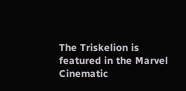The Triskelion is featured in the Marvel Cinematic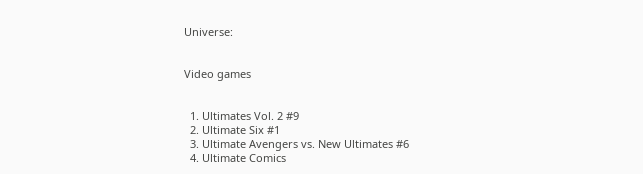Universe:


Video games


  1. Ultimates Vol. 2 #9
  2. Ultimate Six #1
  3. Ultimate Avengers vs. New Ultimates #6
  4. Ultimate Comics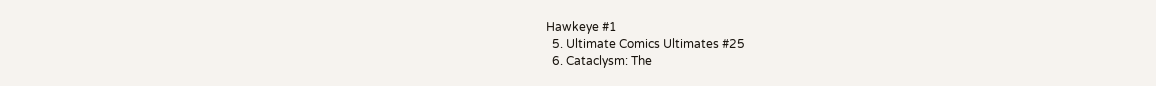Hawkeye #1
  5. Ultimate Comics Ultimates #25
  6. Cataclysm: The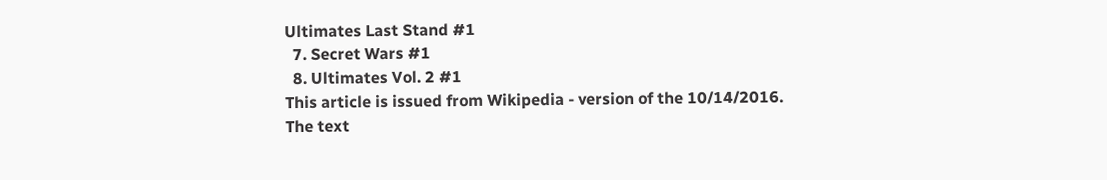Ultimates Last Stand #1
  7. Secret Wars #1
  8. Ultimates Vol. 2 #1
This article is issued from Wikipedia - version of the 10/14/2016. The text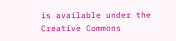is available under the Creative Commons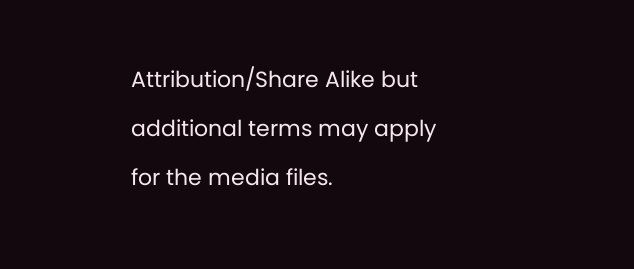Attribution/Share Alike but additional terms may apply for the media files.